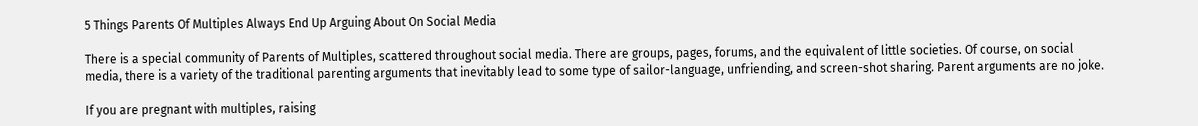5 Things Parents Of Multiples Always End Up Arguing About On Social Media

There is a special community of Parents of Multiples, scattered throughout social media. There are groups, pages, forums, and the equivalent of little societies. Of course, on social media, there is a variety of the traditional parenting arguments that inevitably lead to some type of sailor-language, unfriending, and screen-shot sharing. Parent arguments are no joke.

If you are pregnant with multiples, raising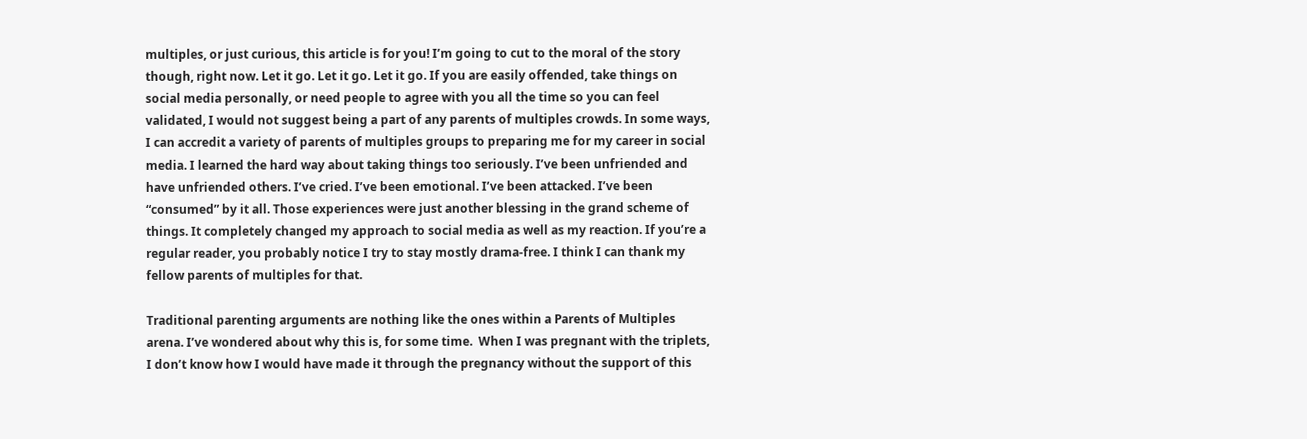multiples, or just curious, this article is for you! I’m going to cut to the moral of the story though, right now. Let it go. Let it go. Let it go. If you are easily offended, take things on social media personally, or need people to agree with you all the time so you can feel validated, I would not suggest being a part of any parents of multiples crowds. In some ways, I can accredit a variety of parents of multiples groups to preparing me for my career in social media. I learned the hard way about taking things too seriously. I’ve been unfriended and have unfriended others. I’ve cried. I’ve been emotional. I’ve been attacked. I’ve been “consumed” by it all. Those experiences were just another blessing in the grand scheme of things. It completely changed my approach to social media as well as my reaction. If you’re a regular reader, you probably notice I try to stay mostly drama-free. I think I can thank my fellow parents of multiples for that.

Traditional parenting arguments are nothing like the ones within a Parents of Multiples arena. I’ve wondered about why this is, for some time.  When I was pregnant with the triplets, I don’t know how I would have made it through the pregnancy without the support of this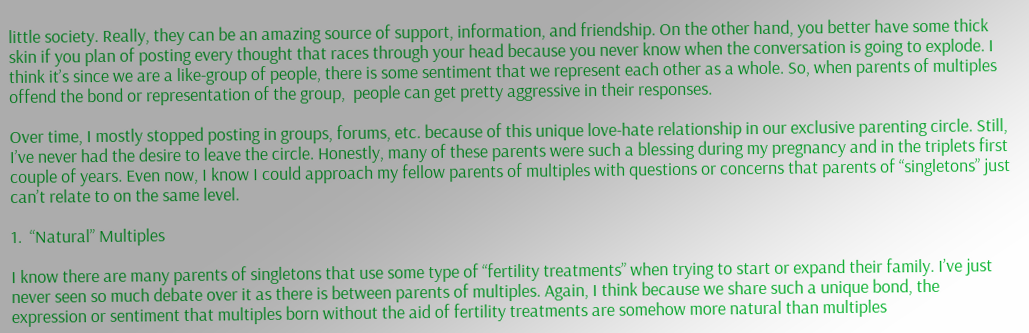little society. Really, they can be an amazing source of support, information, and friendship. On the other hand, you better have some thick skin if you plan of posting every thought that races through your head because you never know when the conversation is going to explode. I think it’s since we are a like-group of people, there is some sentiment that we represent each other as a whole. So, when parents of multiples offend the bond or representation of the group,  people can get pretty aggressive in their responses.

Over time, I mostly stopped posting in groups, forums, etc. because of this unique love-hate relationship in our exclusive parenting circle. Still, I’ve never had the desire to leave the circle. Honestly, many of these parents were such a blessing during my pregnancy and in the triplets first couple of years. Even now, I know I could approach my fellow parents of multiples with questions or concerns that parents of “singletons” just can’t relate to on the same level.

1.  “Natural” Multiples

I know there are many parents of singletons that use some type of “fertility treatments” when trying to start or expand their family. I’ve just never seen so much debate over it as there is between parents of multiples. Again, I think because we share such a unique bond, the expression or sentiment that multiples born without the aid of fertility treatments are somehow more natural than multiples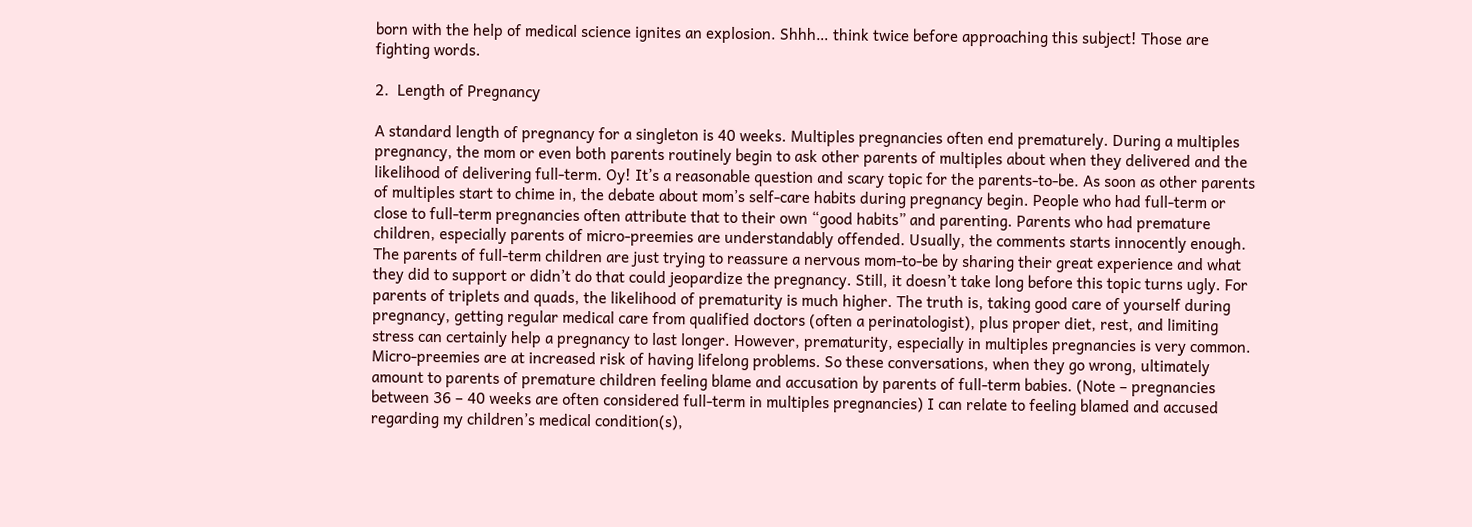born with the help of medical science ignites an explosion. Shhh… think twice before approaching this subject! Those are fighting words.

2.  Length of Pregnancy

A standard length of pregnancy for a singleton is 40 weeks. Multiples pregnancies often end prematurely. During a multiples pregnancy, the mom or even both parents routinely begin to ask other parents of multiples about when they delivered and the likelihood of delivering full-term. Oy! It’s a reasonable question and scary topic for the parents-to-be. As soon as other parents of multiples start to chime in, the debate about mom’s self-care habits during pregnancy begin. People who had full-term or close to full-term pregnancies often attribute that to their own “good habits” and parenting. Parents who had premature children, especially parents of micro-preemies are understandably offended. Usually, the comments starts innocently enough. The parents of full-term children are just trying to reassure a nervous mom-to-be by sharing their great experience and what they did to support or didn’t do that could jeopardize the pregnancy. Still, it doesn’t take long before this topic turns ugly. For parents of triplets and quads, the likelihood of prematurity is much higher. The truth is, taking good care of yourself during pregnancy, getting regular medical care from qualified doctors (often a perinatologist), plus proper diet, rest, and limiting stress can certainly help a pregnancy to last longer. However, prematurity, especially in multiples pregnancies is very common. Micro-preemies are at increased risk of having lifelong problems. So these conversations, when they go wrong, ultimately amount to parents of premature children feeling blame and accusation by parents of full-term babies. (Note – pregnancies between 36 – 40 weeks are often considered full-term in multiples pregnancies) I can relate to feeling blamed and accused regarding my children’s medical condition(s),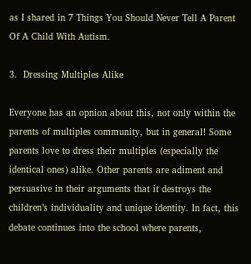as I shared in 7 Things You Should Never Tell A Parent Of A Child With Autism.

3.  Dressing Multiples Alike

Everyone has an opnion about this, not only within the parents of multiples community, but in general! Some parents love to dress their multiples (especially the identical ones) alike. Other parents are adiment and persuasive in their arguments that it destroys the children’s individuality and unique identity. In fact, this debate continues into the school where parents,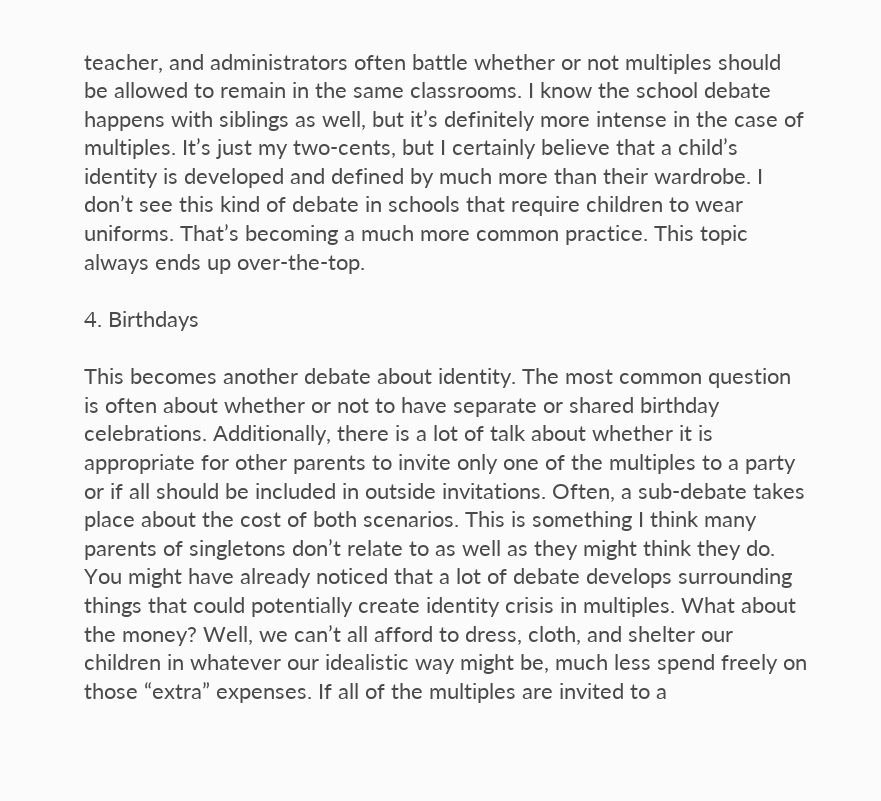teacher, and administrators often battle whether or not multiples should be allowed to remain in the same classrooms. I know the school debate happens with siblings as well, but it’s definitely more intense in the case of multiples. It’s just my two-cents, but I certainly believe that a child’s identity is developed and defined by much more than their wardrobe. I don’t see this kind of debate in schools that require children to wear uniforms. That’s becoming a much more common practice. This topic always ends up over-the-top.

4. Birthdays

This becomes another debate about identity. The most common question is often about whether or not to have separate or shared birthday celebrations. Additionally, there is a lot of talk about whether it is appropriate for other parents to invite only one of the multiples to a party or if all should be included in outside invitations. Often, a sub-debate takes place about the cost of both scenarios. This is something I think many parents of singletons don’t relate to as well as they might think they do. You might have already noticed that a lot of debate develops surrounding things that could potentially create identity crisis in multiples. What about the money? Well, we can’t all afford to dress, cloth, and shelter our children in whatever our idealistic way might be, much less spend freely on those “extra” expenses. If all of the multiples are invited to a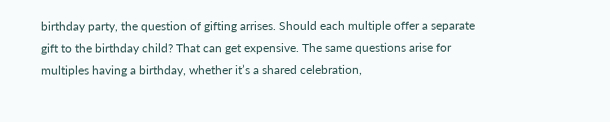birthday party, the question of gifting arrises. Should each multiple offer a separate gift to the birthday child? That can get expensive. The same questions arise for multiples having a birthday, whether it’s a shared celebration,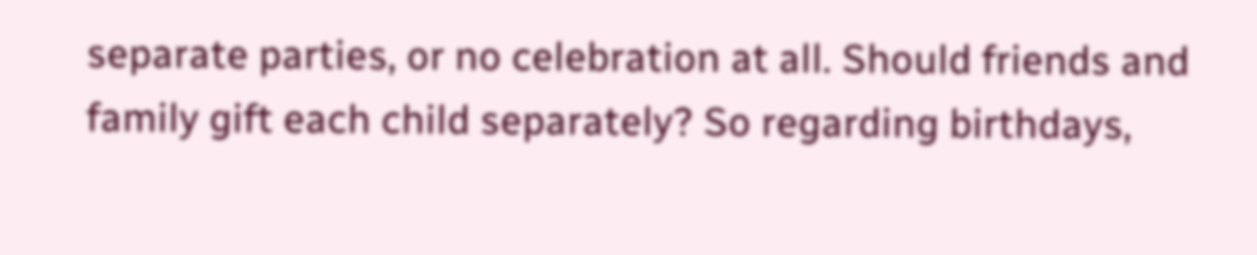separate parties, or no celebration at all. Should friends and family gift each child separately? So regarding birthdays,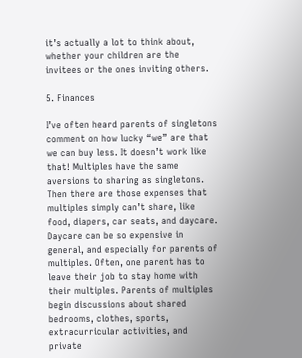it’s actually a lot to think about, whether your children are the invitees or the ones inviting others.

5. Finances

I’ve often heard parents of singletons comment on how lucky “we” are that we can buy less. It doesn’t work like that! Multiples have the same aversions to sharing as singletons. Then there are those expenses that multiples simply can’t share, like food, diapers, car seats, and daycare.  Daycare can be so expensive in general, and especially for parents of multiples. Often, one parent has to leave their job to stay home with their multiples. Parents of multiples begin discussions about shared bedrooms, clothes, sports, extracurricular activities, and private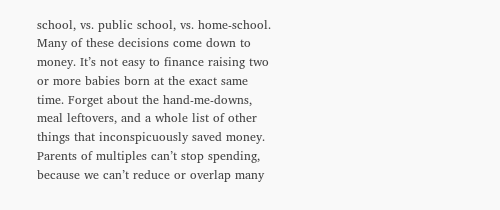school, vs. public school, vs. home-school. Many of these decisions come down to money. It’s not easy to finance raising two or more babies born at the exact same time. Forget about the hand-me-downs, meal leftovers, and a whole list of other things that inconspicuously saved money. Parents of multiples can’t stop spending, because we can’t reduce or overlap many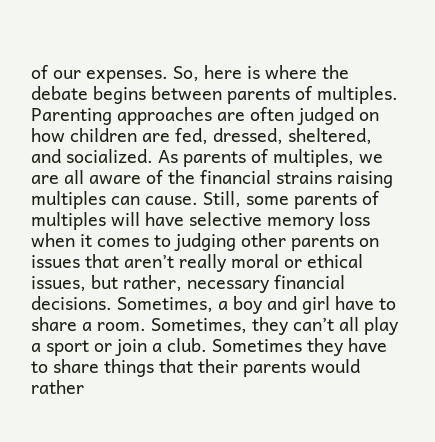of our expenses. So, here is where the debate begins between parents of multiples. Parenting approaches are often judged on how children are fed, dressed, sheltered, and socialized. As parents of multiples, we are all aware of the financial strains raising multiples can cause. Still, some parents of multiples will have selective memory loss when it comes to judging other parents on issues that aren’t really moral or ethical issues, but rather, necessary financial decisions. Sometimes, a boy and girl have to share a room. Sometimes, they can’t all play a sport or join a club. Sometimes they have to share things that their parents would rather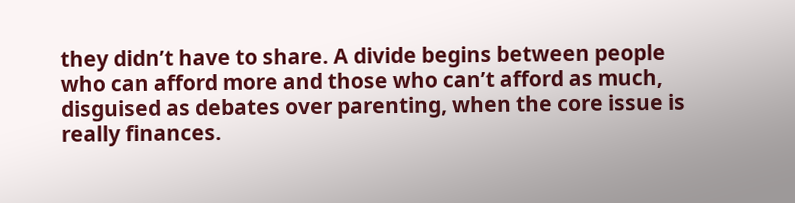they didn’t have to share. A divide begins between people who can afford more and those who can’t afford as much, disguised as debates over parenting, when the core issue is really finances.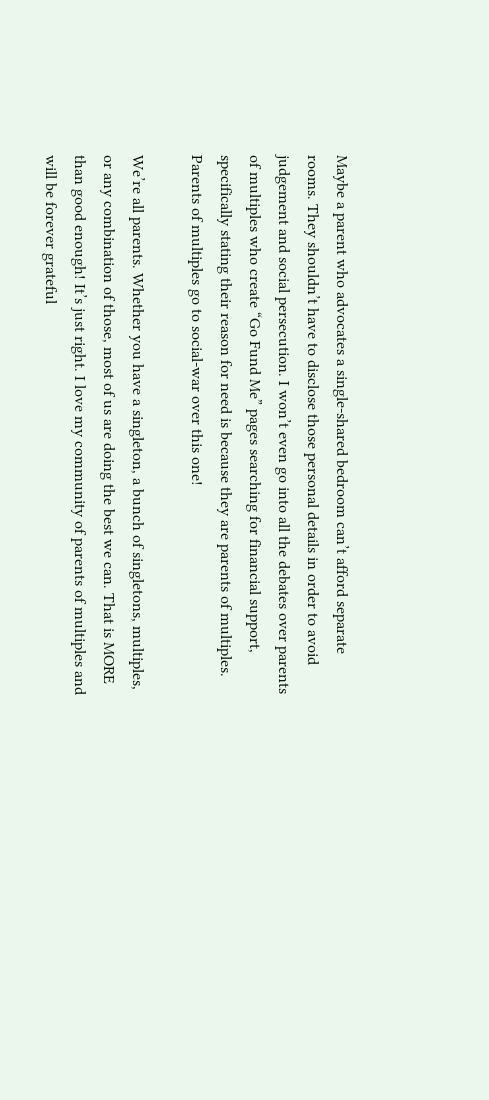Maybe a parent who advocates a single-shared bedroom can’t afford separate rooms. They shouldn’t have to disclose those personal details in order to avoid judgement and social persecution. I won’t even go into all the debates over parents of multiples who create “Go Fund Me” pages searching for financial support, specifically stating their reason for need is because they are parents of multiples. Parents of multiples go to social-war over this one!

We’re all parents. Whether you have a singleton, a bunch of singletons, multiples, or any combination of those, most of us are doing the best we can. That is MORE than good enough! It’s just right. I love my community of parents of multiples and will be forever grateful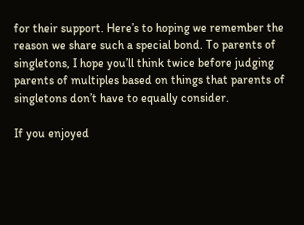for their support. Here’s to hoping we remember the reason we share such a special bond. To parents of singletons, I hope you’ll think twice before judging parents of multiples based on things that parents of singletons don’t have to equally consider.

If you enjoyed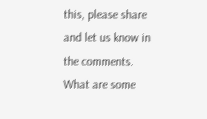this, please share and let us know in the comments. What are some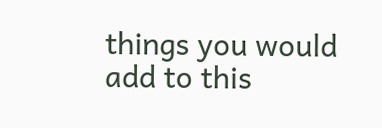things you would add to this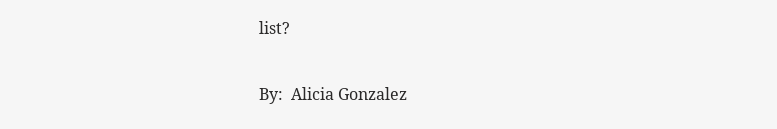list?

By:  Alicia Gonzalez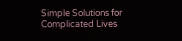Simple Solutions for Complicated Lives